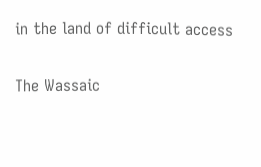in the land of difficult access

The Wassaic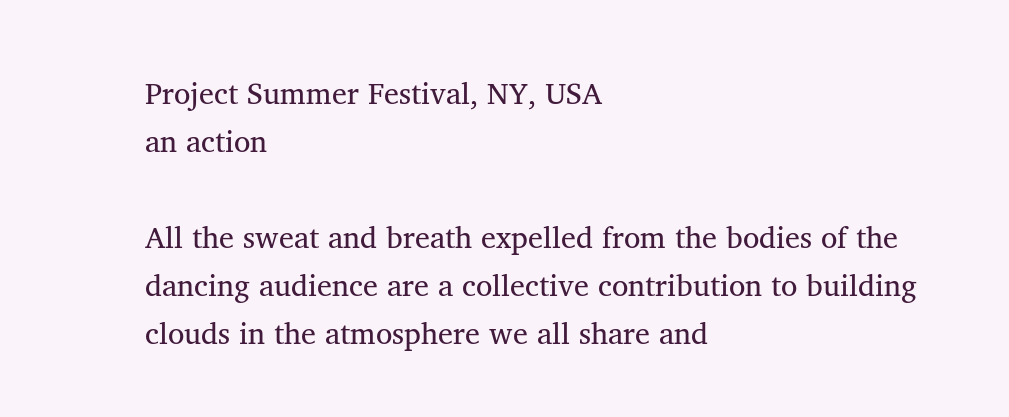Project Summer Festival, NY, USA
an action

All the sweat and breath expelled from the bodies of the dancing audience are a collective contribution to building clouds in the atmosphere we all share and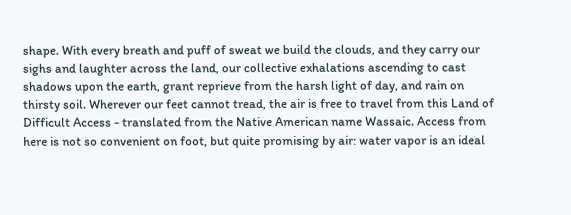shape. With every breath and puff of sweat we build the clouds, and they carry our sighs and laughter across the land, our collective exhalations ascending to cast shadows upon the earth, grant reprieve from the harsh light of day, and rain on thirsty soil. Wherever our feet cannot tread, the air is free to travel from this Land of Difficult Access - translated from the Native American name Wassaic. Access from here is not so convenient on foot, but quite promising by air: water vapor is an ideal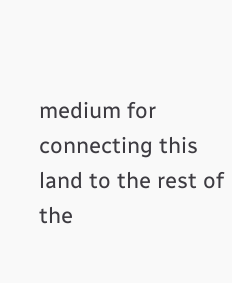medium for connecting this land to the rest of the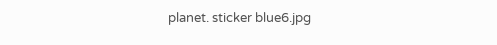planet. sticker blue6.jpg